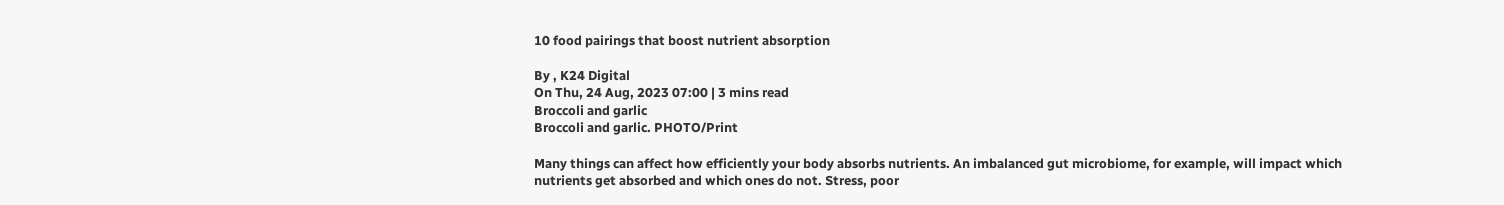10 food pairings that boost nutrient absorption

By , K24 Digital
On Thu, 24 Aug, 2023 07:00 | 3 mins read
Broccoli and garlic
Broccoli and garlic. PHOTO/Print

Many things can affect how efficiently your body absorbs nutrients. An imbalanced gut microbiome, for example, will impact which nutrients get absorbed and which ones do not. Stress, poor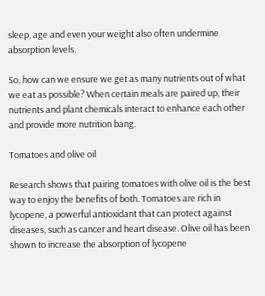sleep, age and even your weight also often undermine absorption levels.

So, how can we ensure we get as many nutrients out of what we eat as possible? When certain meals are paired up, their nutrients and plant chemicals interact to enhance each other and provide more nutrition bang.

Tomatoes and olive oil

Research shows that pairing tomatoes with olive oil is the best way to enjoy the benefits of both. Tomatoes are rich in lycopene, a powerful antioxidant that can protect against diseases, such as cancer and heart disease. Olive oil has been shown to increase the absorption of lycopene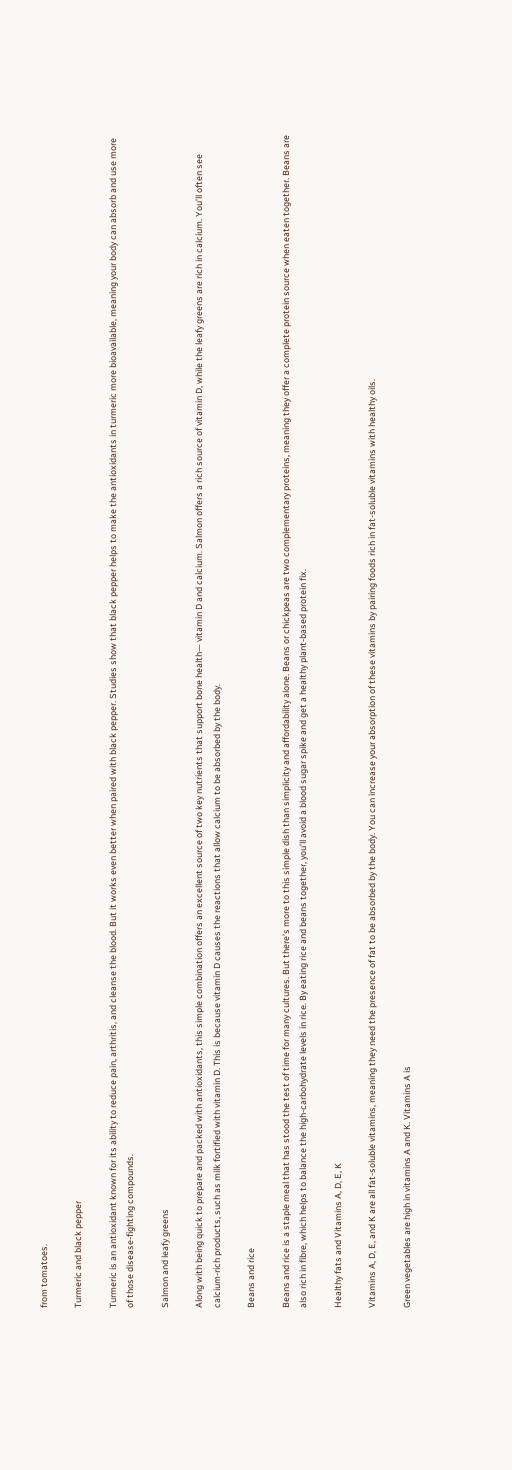from tomatoes.

Turmeric and black pepper

Turmeric is an antioxidant known for its ability to reduce pain, arthritis, and cleanse the blood. But it works even better when paired with black pepper. Studies show that black pepper helps to make the antioxidants in turmeric more bioavailable, meaning your body can absorb and use more of those disease-fighting compounds.

Salmon and leafy greens

Along with being quick to prepare and packed with antioxidants, this simple combination offers an excellent source of two key nutrients that support bone health— vitamin D and calcium. Salmon offers a rich source of vitamin D, while the leafy greens are rich in calcium. You’ll often see calcium-rich products, such as milk fortified with vitamin D. This is because vitamin D causes the reactions that allow calcium to be absorbed by the body.

Beans and rice

Beans and rice is a staple meal that has stood the test of time for many cultures. But there’s more to this simple dish than simplicity and affordability alone. Beans or chickpeas are two complementary proteins, meaning they offer a complete protein source when eaten together. Beans are also rich in fibre, which helps to balance the high-carbohydrate levels in rice. By eating rice and beans together, you’ll avoid a blood sugar spike and get a healthy plant-based protein fix.

Healthy fats and Vitamins A, D, E, K

Vitamins A, D, E, and K are all fat-soluble vitamins, meaning they need the presence of fat to be absorbed by the body. You can increase your absorption of these vitamins by pairing foods rich in fat-soluble vitamins with healthy oils.

Green vegetables are high in vitamins A and K. Vitamins A is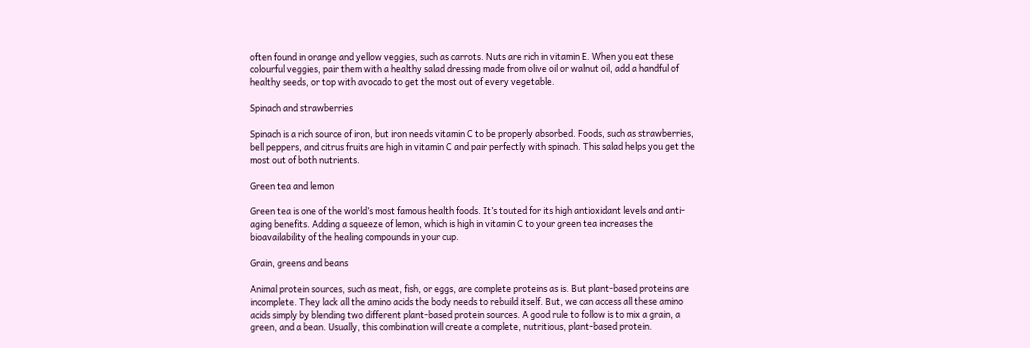often found in orange and yellow veggies, such as carrots. Nuts are rich in vitamin E. When you eat these colourful veggies, pair them with a healthy salad dressing made from olive oil or walnut oil, add a handful of healthy seeds, or top with avocado to get the most out of every vegetable.

Spinach and strawberries

Spinach is a rich source of iron, but iron needs vitamin C to be properly absorbed. Foods, such as strawberries, bell peppers, and citrus fruits are high in vitamin C and pair perfectly with spinach. This salad helps you get the most out of both nutrients.

Green tea and lemon

Green tea is one of the world’s most famous health foods. It’s touted for its high antioxidant levels and anti-aging benefits. Adding a squeeze of lemon, which is high in vitamin C to your green tea increases the bioavailability of the healing compounds in your cup.

Grain, greens and beans

Animal protein sources, such as meat, fish, or eggs, are complete proteins as is. But plant-based proteins are incomplete. They lack all the amino acids the body needs to rebuild itself. But, we can access all these amino acids simply by blending two different plant-based protein sources. A good rule to follow is to mix a grain, a green, and a bean. Usually, this combination will create a complete, nutritious, plant-based protein.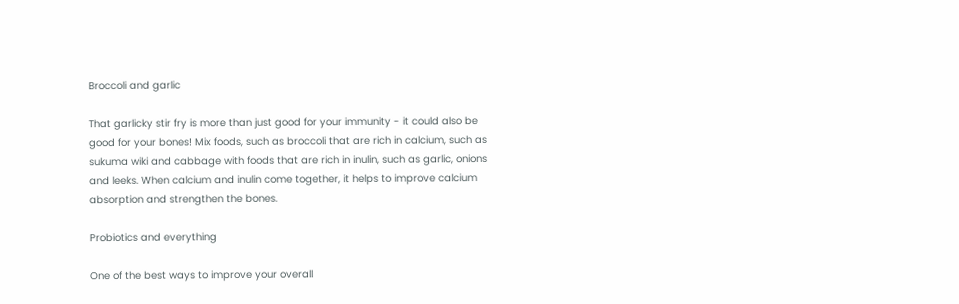Broccoli and garlic

That garlicky stir fry is more than just good for your immunity - it could also be good for your bones! Mix foods, such as broccoli that are rich in calcium, such as sukuma wiki and cabbage with foods that are rich in inulin, such as garlic, onions and leeks. When calcium and inulin come together, it helps to improve calcium absorption and strengthen the bones.

Probiotics and everything

One of the best ways to improve your overall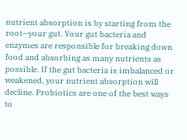nutrient absorption is by starting from the root—your gut. Your gut bacteria and enzymes are responsible for breaking down food and absorbing as many nutrients as possible. If the gut bacteria is imbalanced or weakened, your nutrient absorption will decline. Probiotics are one of the best ways to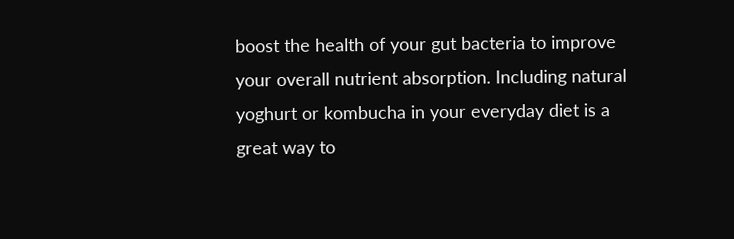boost the health of your gut bacteria to improve your overall nutrient absorption. Including natural yoghurt or kombucha in your everyday diet is a great way to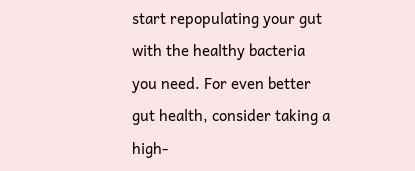start repopulating your gut with the healthy bacteria you need. For even better gut health, consider taking a high-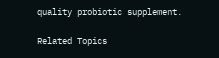quality probiotic supplement.

Related Topics